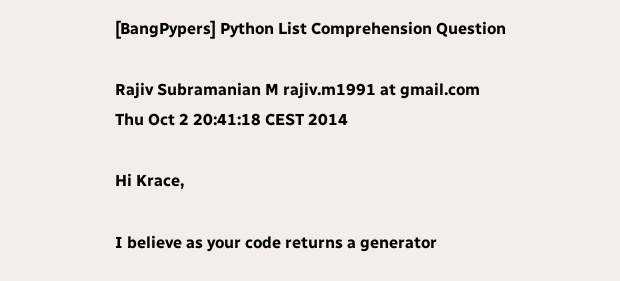[BangPypers] Python List Comprehension Question

Rajiv Subramanian M rajiv.m1991 at gmail.com
Thu Oct 2 20:41:18 CEST 2014

Hi Krace,

I believe as your code returns a generator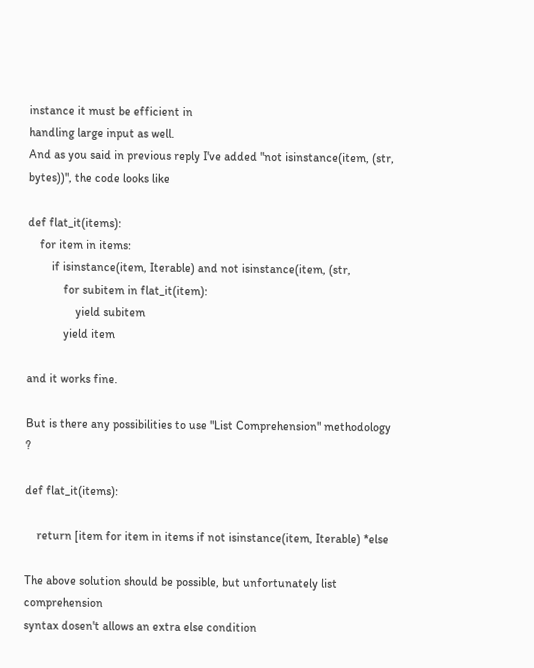instance it must be efficient in
handling large input as well.
And as you said in previous reply I've added "not isinstance(item, (str,
bytes))", the code looks like

def flat_it(items):
    for item in items:
        if isinstance(item, Iterable) and not isinstance(item, (str,
            for subitem in flat_it(item):
                yield subitem
            yield item

and it works fine.

But is there any possibilities to use "List Comprehension" methodology ?

def flat_it(items):

    return [item for item in items if not isinstance(item, Iterable) *else

The above solution should be possible, but unfortunately list comprehension
syntax dosen't allows an extra else condition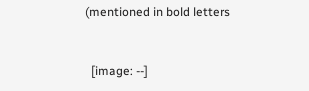(mentioned in bold letters


  [image: --]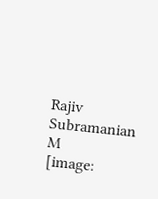Rajiv Subramanian M
[image: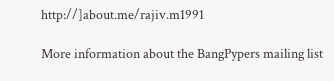http://]about.me/rajiv.m1991

More information about the BangPypers mailing list